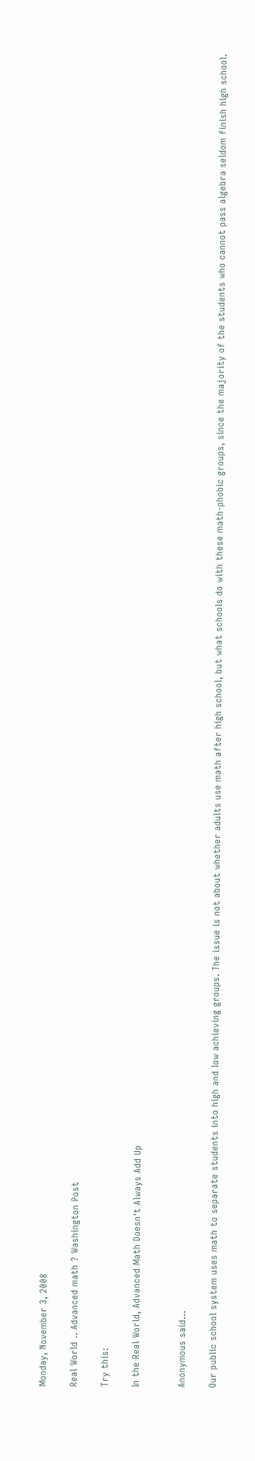Monday, November 3, 2008

Real World .. Advanced math ? Washington Post

Try this:

In the Real World, Advanced Math Doesn't Always Add Up


Anonymous said...

Our public school system uses math to separate students into high and low achieving groups. The issue is not about whether adults use math after high school, but what schools do with these math-phobic groups, since the majority of the students who cannot pass algebra seldom finish high school.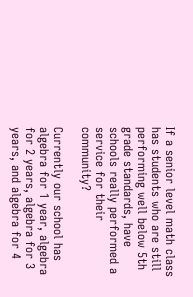If a senior level math class has students who are still performing well below 5th grade standards, have schools really performed a service for their community?

Currently our school has algebra for 1 year, algebra for 2 years, algebra for 3 years, and algebra for 4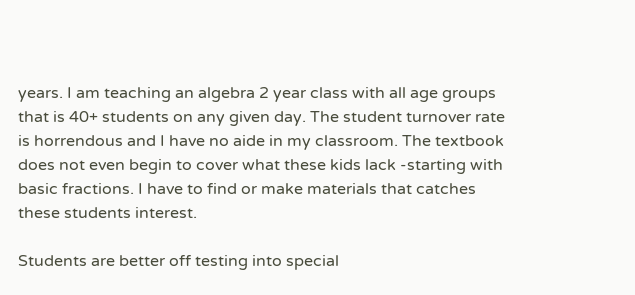years. I am teaching an algebra 2 year class with all age groups that is 40+ students on any given day. The student turnover rate is horrendous and I have no aide in my classroom. The textbook does not even begin to cover what these kids lack -starting with basic fractions. I have to find or make materials that catches these students interest.

Students are better off testing into special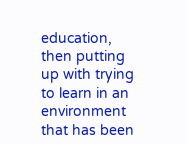education, then putting up with trying to learn in an environment that has been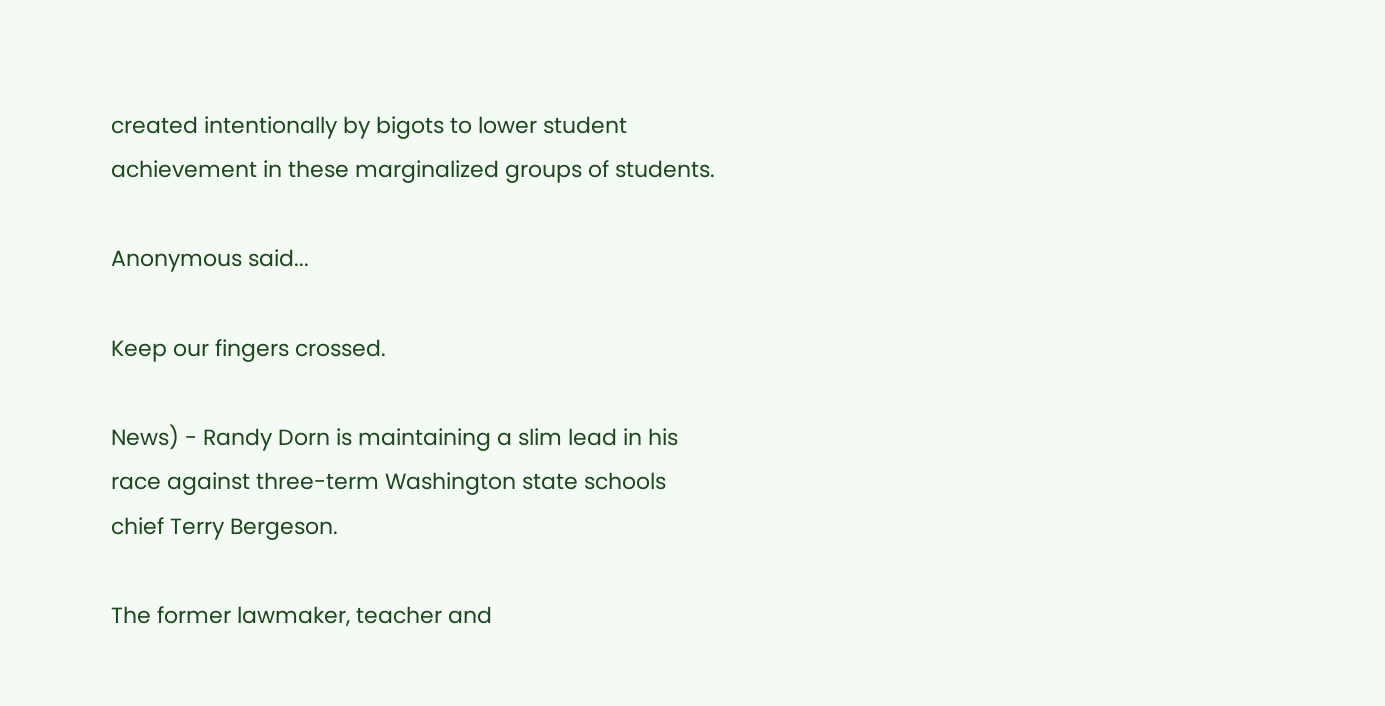created intentionally by bigots to lower student achievement in these marginalized groups of students.

Anonymous said...

Keep our fingers crossed.

News) - Randy Dorn is maintaining a slim lead in his race against three-term Washington state schools chief Terry Bergeson.

The former lawmaker, teacher and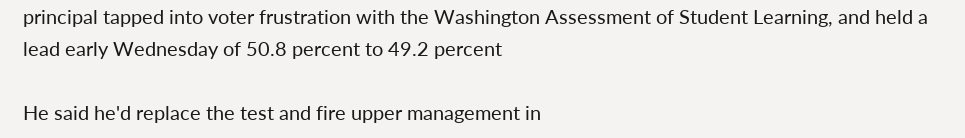principal tapped into voter frustration with the Washington Assessment of Student Learning, and held a lead early Wednesday of 50.8 percent to 49.2 percent

He said he'd replace the test and fire upper management in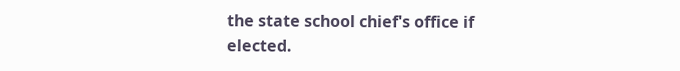the state school chief's office if elected.